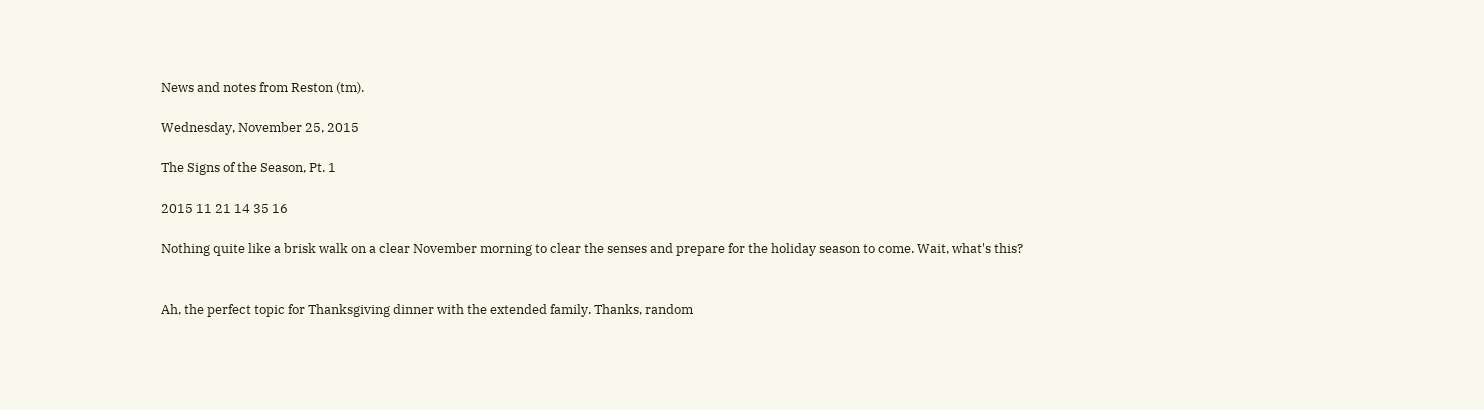News and notes from Reston (tm).

Wednesday, November 25, 2015

The Signs of the Season, Pt. 1

2015 11 21 14 35 16

Nothing quite like a brisk walk on a clear November morning to clear the senses and prepare for the holiday season to come. Wait, what's this?


Ah, the perfect topic for Thanksgiving dinner with the extended family. Thanks, random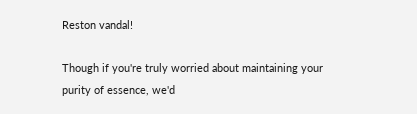Reston vandal!

Though if you're truly worried about maintaining your purity of essence, we'd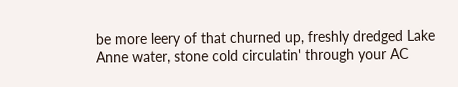be more leery of that churned up, freshly dredged Lake Anne water, stone cold circulatin' through your AC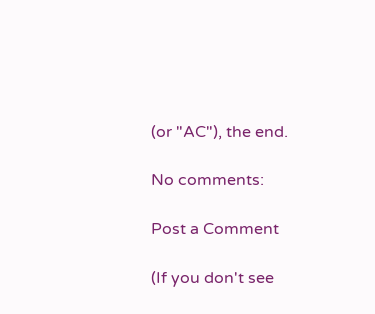(or "AC"), the end.

No comments:

Post a Comment

(If you don't see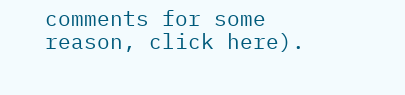comments for some reason, click here).